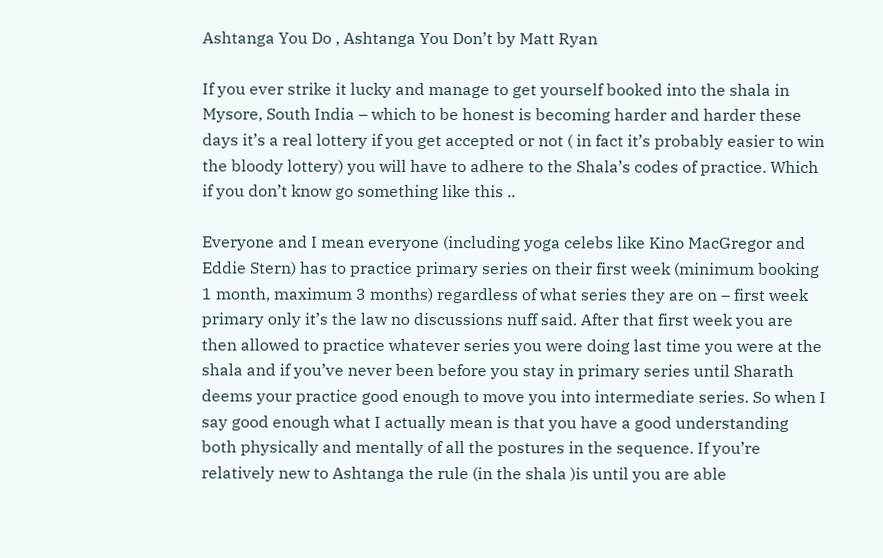Ashtanga You Do , Ashtanga You Don’t by Matt Ryan

If you ever strike it lucky and manage to get yourself booked into the shala in Mysore, South India – which to be honest is becoming harder and harder these days it’s a real lottery if you get accepted or not ( in fact it’s probably easier to win the bloody lottery) you will have to adhere to the Shala’s codes of practice. Which if you don’t know go something like this ..

Everyone and I mean everyone (including yoga celebs like Kino MacGregor and Eddie Stern) has to practice primary series on their first week (minimum booking 1 month, maximum 3 months) regardless of what series they are on – first week primary only it’s the law no discussions nuff said. After that first week you are then allowed to practice whatever series you were doing last time you were at the shala and if you’ve never been before you stay in primary series until Sharath deems your practice good enough to move you into intermediate series. So when I say good enough what I actually mean is that you have a good understanding both physically and mentally of all the postures in the sequence. If you’re relatively new to Ashtanga the rule (in the shala )is until you are able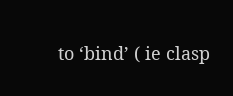to ‘bind’ ( ie clasp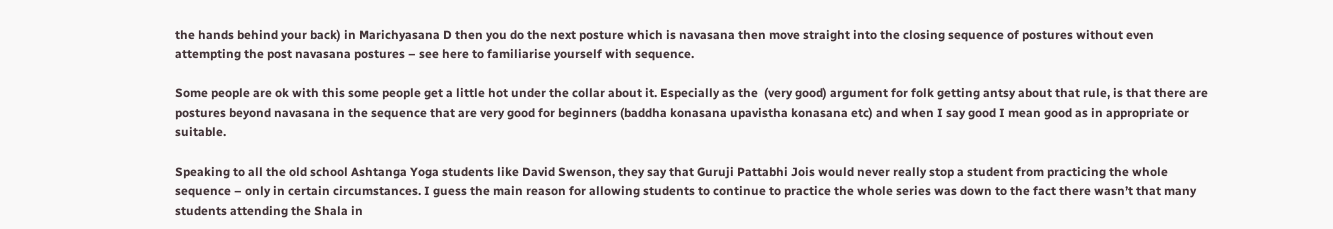the hands behind your back) in Marichyasana D then you do the next posture which is navasana then move straight into the closing sequence of postures without even attempting the post navasana postures – see here to familiarise yourself with sequence.

Some people are ok with this some people get a little hot under the collar about it. Especially as the  (very good) argument for folk getting antsy about that rule, is that there are postures beyond navasana in the sequence that are very good for beginners (baddha konasana upavistha konasana etc) and when I say good I mean good as in appropriate or suitable.

Speaking to all the old school Ashtanga Yoga students like David Swenson, they say that Guruji Pattabhi Jois would never really stop a student from practicing the whole sequence – only in certain circumstances. I guess the main reason for allowing students to continue to practice the whole series was down to the fact there wasn’t that many students attending the Shala in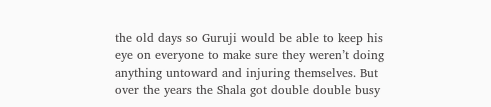the old days so Guruji would be able to keep his eye on everyone to make sure they weren’t doing anything untoward and injuring themselves. But over the years the Shala got double double busy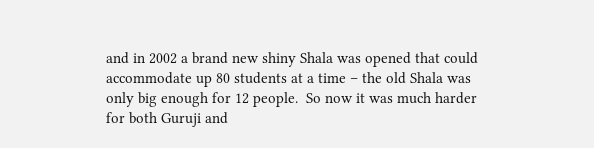and in 2002 a brand new shiny Shala was opened that could accommodate up 80 students at a time – the old Shala was only big enough for 12 people.  So now it was much harder for both Guruji and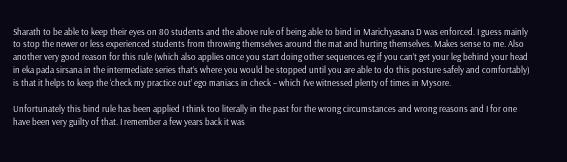Sharath to be able to keep their eyes on 80 students and the above rule of being able to bind in Marichyasana D was enforced. I guess mainly to stop the newer or less experienced students from throwing themselves around the mat and hurting themselves. Makes sense to me. Also another very good reason for this rule (which also applies once you start doing other sequences eg if you can’t get your leg behind your head in eka pada sirsana in the intermediate series that’s where you would be stopped until you are able to do this posture safely and comfortably) is that it helps to keep the ‘check my practice out’ ego maniacs in check – which I’ve witnessed plenty of times in Mysore.

Unfortunately this bind rule has been applied I think too literally in the past for the wrong circumstances and wrong reasons and I for one have been very guilty of that. I remember a few years back it was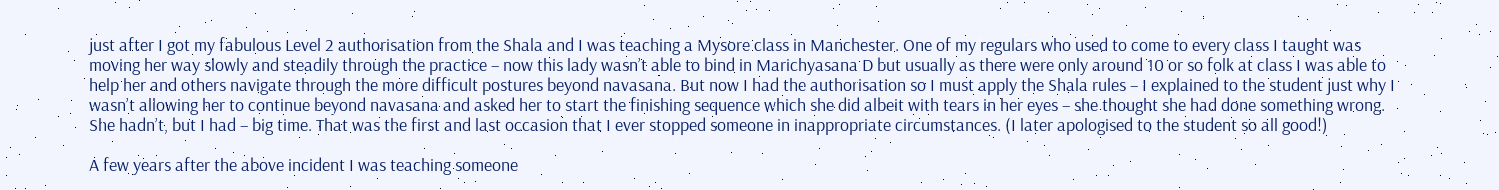just after I got my fabulous Level 2 authorisation from the Shala and I was teaching a Mysore class in Manchester. One of my regulars who used to come to every class I taught was moving her way slowly and steadily through the practice – now this lady wasn’t able to bind in Marichyasana D but usually as there were only around 10 or so folk at class I was able to help her and others navigate through the more difficult postures beyond navasana. But now I had the authorisation so I must apply the Shala rules – I explained to the student just why I wasn’t allowing her to continue beyond navasana and asked her to start the finishing sequence which she did albeit with tears in her eyes – she thought she had done something wrong. She hadn’t, but I had – big time. That was the first and last occasion that I ever stopped someone in inappropriate circumstances. (I later apologised to the student so all good!)

A few years after the above incident I was teaching someone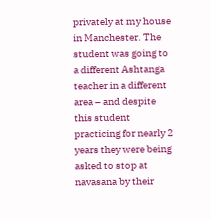privately at my house in Manchester. The student was going to a different Ashtanga teacher in a different area – and despite this student practicing for nearly 2 years they were being asked to stop at navasana by their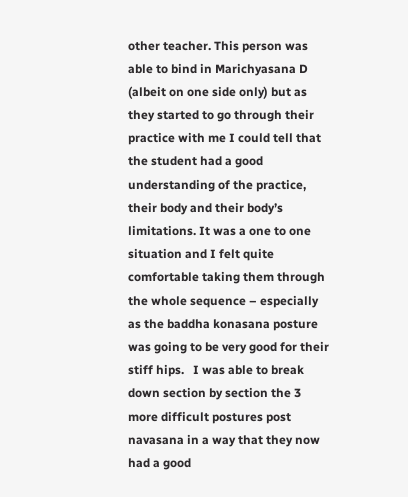other teacher. This person was able to bind in Marichyasana D (albeit on one side only) but as they started to go through their practice with me I could tell that the student had a good understanding of the practice, their body and their body’s limitations. It was a one to one situation and I felt quite comfortable taking them through the whole sequence – especially as the baddha konasana posture was going to be very good for their stiff hips.   I was able to break down section by section the 3 more difficult postures post navasana in a way that they now had a good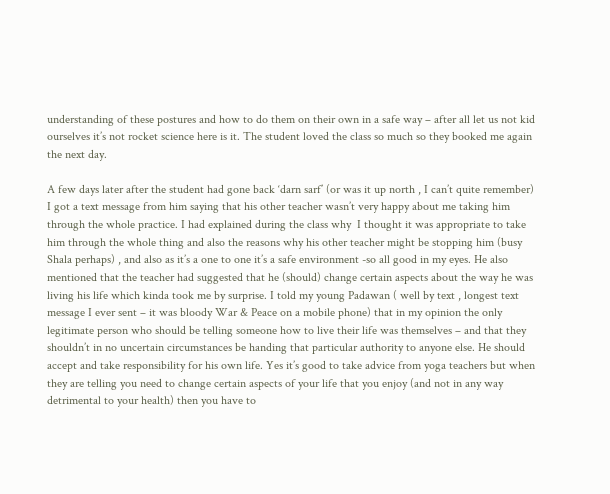understanding of these postures and how to do them on their own in a safe way – after all let us not kid ourselves it’s not rocket science here is it. The student loved the class so much so they booked me again the next day.

A few days later after the student had gone back ‘darn sarf’ (or was it up north , I can’t quite remember) I got a text message from him saying that his other teacher wasn’t very happy about me taking him through the whole practice. I had explained during the class why  I thought it was appropriate to take him through the whole thing and also the reasons why his other teacher might be stopping him (busy Shala perhaps) , and also as it’s a one to one it’s a safe environment -so all good in my eyes. He also mentioned that the teacher had suggested that he (should) change certain aspects about the way he was living his life which kinda took me by surprise. I told my young Padawan ( well by text , longest text message I ever sent – it was bloody War & Peace on a mobile phone) that in my opinion the only legitimate person who should be telling someone how to live their life was themselves – and that they shouldn’t in no uncertain circumstances be handing that particular authority to anyone else. He should accept and take responsibility for his own life. Yes it’s good to take advice from yoga teachers but when they are telling you need to change certain aspects of your life that you enjoy (and not in any way detrimental to your health) then you have to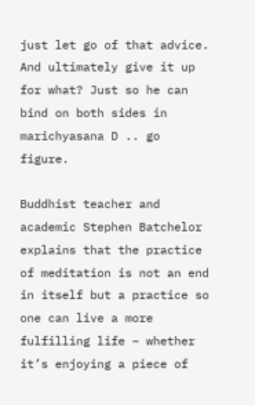just let go of that advice. And ultimately give it up for what? Just so he can bind on both sides in marichyasana D .. go figure.

Buddhist teacher and academic Stephen Batchelor explains that the practice of meditation is not an end in itself but a practice so one can live a more fulfilling life – whether it’s enjoying a piece of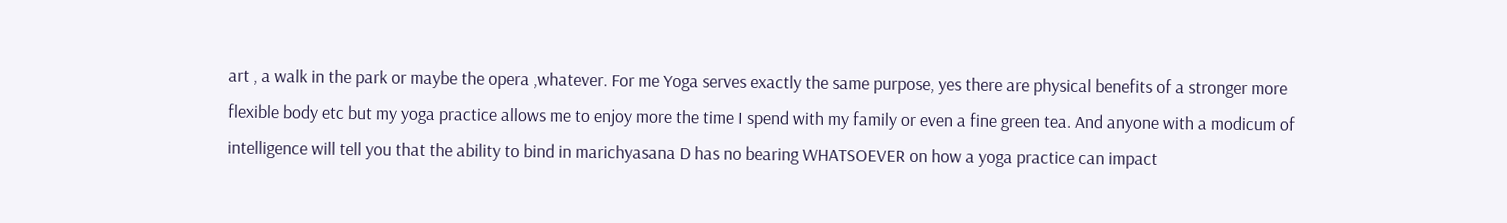art , a walk in the park or maybe the opera ,whatever. For me Yoga serves exactly the same purpose, yes there are physical benefits of a stronger more flexible body etc but my yoga practice allows me to enjoy more the time I spend with my family or even a fine green tea. And anyone with a modicum of intelligence will tell you that the ability to bind in marichyasana D has no bearing WHATSOEVER on how a yoga practice can impact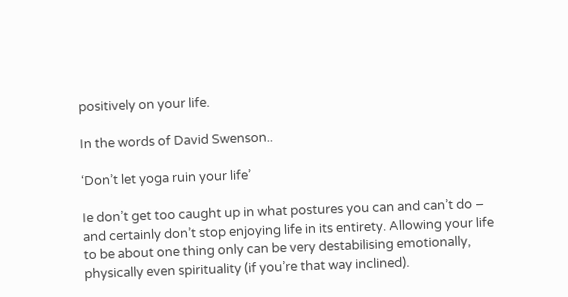positively on your life.

In the words of David Swenson..

‘Don’t let yoga ruin your life’

Ie don’t get too caught up in what postures you can and can’t do – and certainly don’t stop enjoying life in its entirety. Allowing your life to be about one thing only can be very destabilising emotionally, physically even spirituality (if you’re that way inclined).